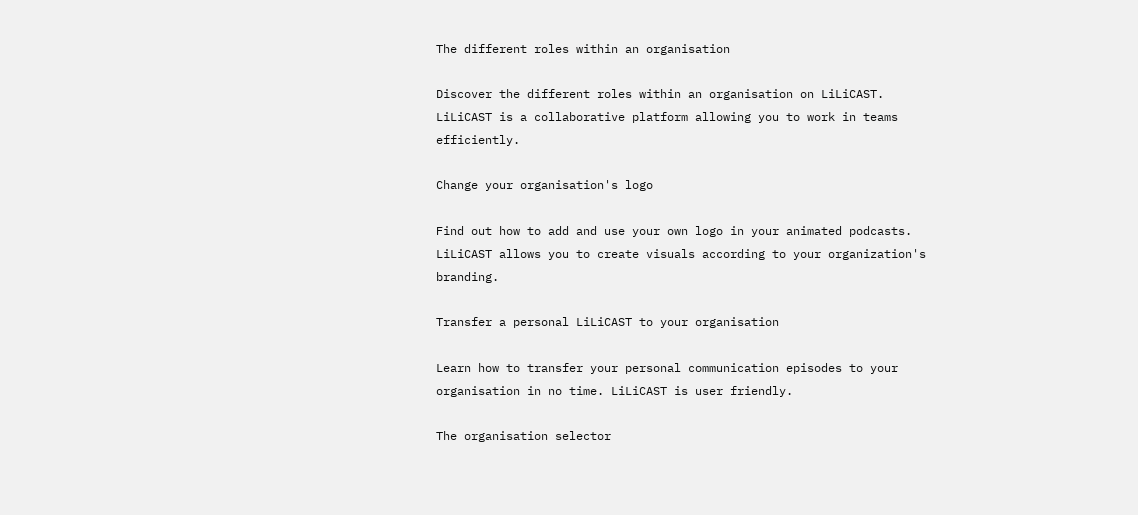The different roles within an organisation

Discover the different roles within an organisation on LiLiCAST. LiLiCAST is a collaborative platform allowing you to work in teams efficiently.

Change your organisation's logo

Find out how to add and use your own logo in your animated podcasts. LiLiCAST allows you to create visuals according to your organization's branding.

Transfer a personal LiLiCAST to your organisation

Learn how to transfer your personal communication episodes to your organisation in no time. LiLiCAST is user friendly.

The organisation selector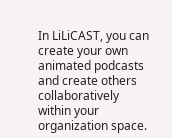In LiLiCAST, you can create your own animated podcasts and create others collaboratively within your organization space.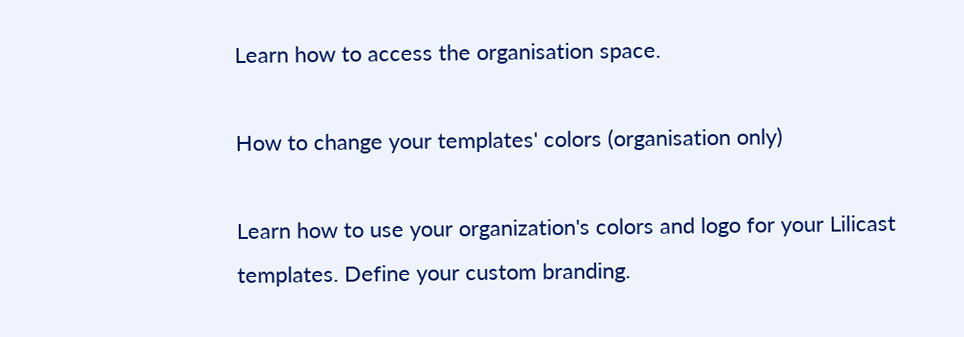Learn how to access the organisation space.

How to change your templates' colors (organisation only)

Learn how to use your organization's colors and logo for your Lilicast templates. Define your custom branding.